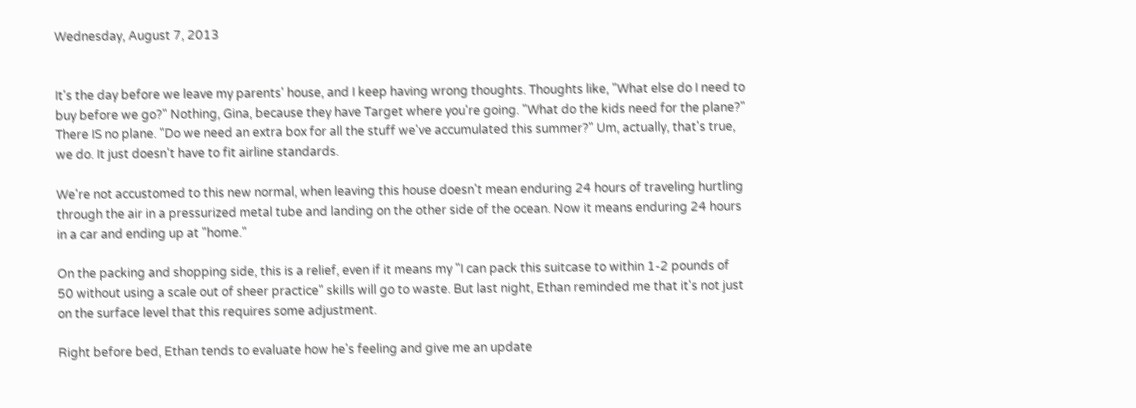Wednesday, August 7, 2013


It's the day before we leave my parents' house, and I keep having wrong thoughts. Thoughts like, "What else do I need to buy before we go?" Nothing, Gina, because they have Target where you're going. "What do the kids need for the plane?" There IS no plane. "Do we need an extra box for all the stuff we've accumulated this summer?" Um, actually, that's true, we do. It just doesn't have to fit airline standards.

We're not accustomed to this new normal, when leaving this house doesn't mean enduring 24 hours of traveling hurtling through the air in a pressurized metal tube and landing on the other side of the ocean. Now it means enduring 24 hours in a car and ending up at "home."

On the packing and shopping side, this is a relief, even if it means my "I can pack this suitcase to within 1-2 pounds of 50 without using a scale out of sheer practice" skills will go to waste. But last night, Ethan reminded me that it's not just on the surface level that this requires some adjustment.

Right before bed, Ethan tends to evaluate how he's feeling and give me an update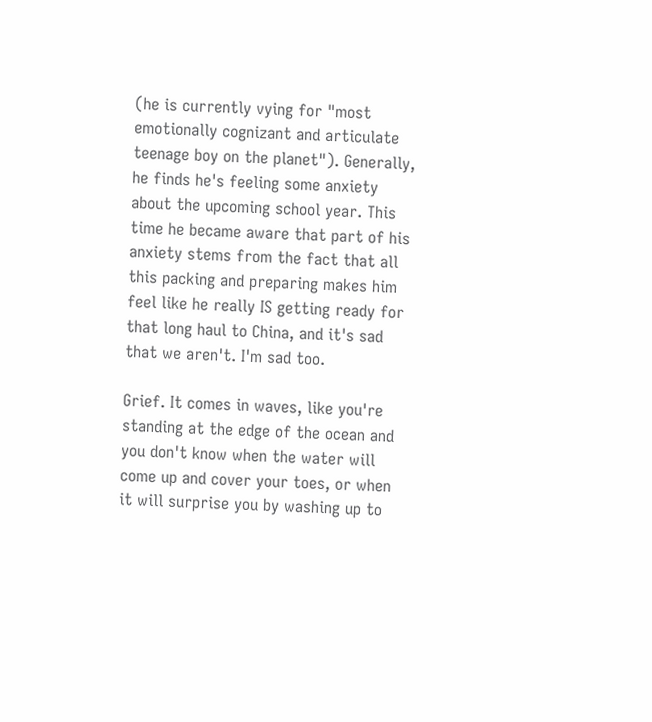(he is currently vying for "most emotionally cognizant and articulate teenage boy on the planet"). Generally, he finds he's feeling some anxiety about the upcoming school year. This time he became aware that part of his anxiety stems from the fact that all this packing and preparing makes him feel like he really IS getting ready for that long haul to China, and it's sad that we aren't. I'm sad too.

Grief. It comes in waves, like you're standing at the edge of the ocean and you don't know when the water will come up and cover your toes, or when it will surprise you by washing up to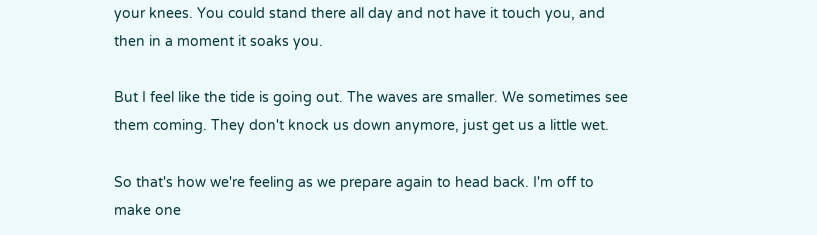your knees. You could stand there all day and not have it touch you, and then in a moment it soaks you.

But I feel like the tide is going out. The waves are smaller. We sometimes see them coming. They don't knock us down anymore, just get us a little wet.

So that's how we're feeling as we prepare again to head back. I'm off to make one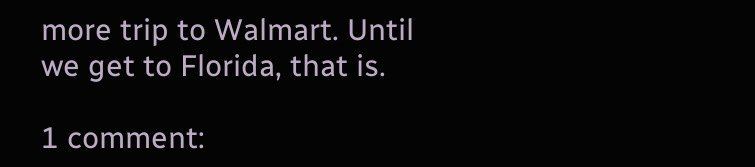more trip to Walmart. Until we get to Florida, that is.

1 comment: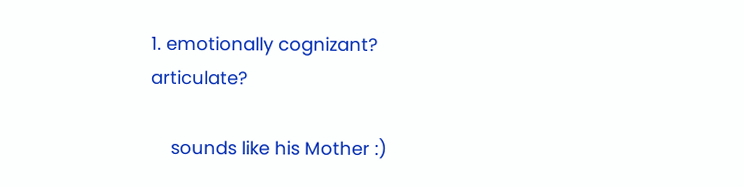1. emotionally cognizant? articulate?

    sounds like his Mother :)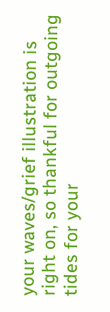your waves/grief illustration is right on, so thankful for outgoing tides for your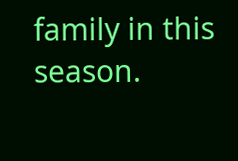family in this season.